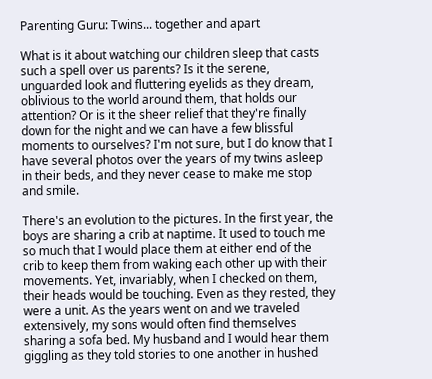Parenting Guru: Twins... together and apart

What is it about watching our children sleep that casts such a spell over us parents? Is it the serene, unguarded look and fluttering eyelids as they dream, oblivious to the world around them, that holds our attention? Or is it the sheer relief that they're finally down for the night and we can have a few blissful moments to ourselves? I'm not sure, but I do know that I have several photos over the years of my twins asleep in their beds, and they never cease to make me stop and smile.

There's an evolution to the pictures. In the first year, the boys are sharing a crib at naptime. It used to touch me so much that I would place them at either end of the crib to keep them from waking each other up with their movements. Yet, invariably, when I checked on them, their heads would be touching. Even as they rested, they were a unit. As the years went on and we traveled extensively, my sons would often find themselves sharing a sofa bed. My husband and I would hear them giggling as they told stories to one another in hushed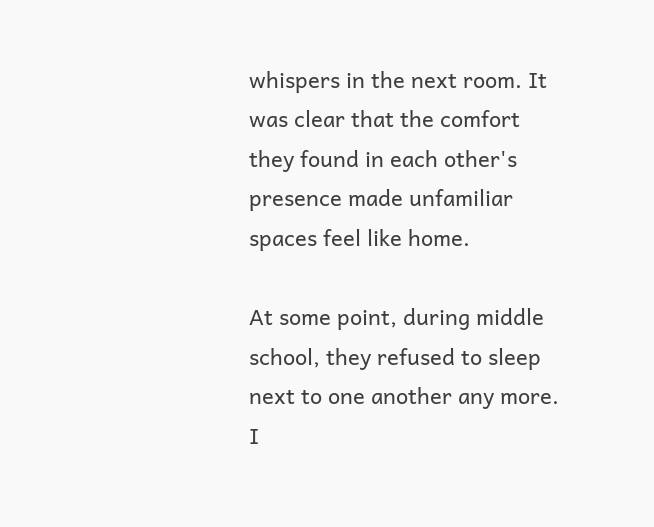whispers in the next room. It was clear that the comfort they found in each other's presence made unfamiliar spaces feel like home.

At some point, during middle school, they refused to sleep next to one another any more. I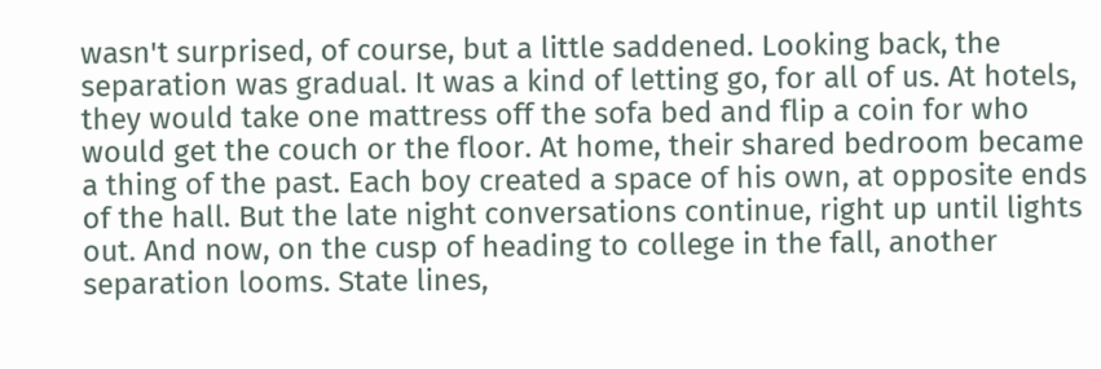wasn't surprised, of course, but a little saddened. Looking back, the separation was gradual. It was a kind of letting go, for all of us. At hotels, they would take one mattress off the sofa bed and flip a coin for who would get the couch or the floor. At home, their shared bedroom became a thing of the past. Each boy created a space of his own, at opposite ends of the hall. But the late night conversations continue, right up until lights out. And now, on the cusp of heading to college in the fall, another separation looms. State lines,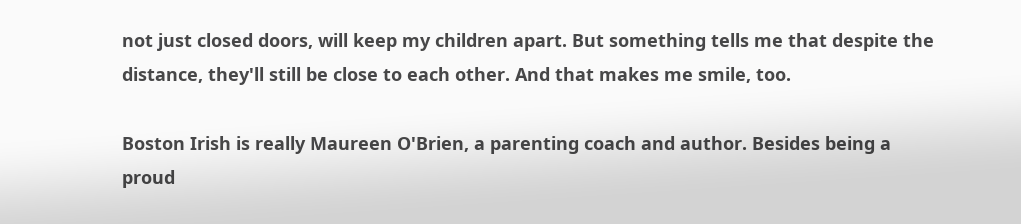not just closed doors, will keep my children apart. But something tells me that despite the distance, they'll still be close to each other. And that makes me smile, too.

Boston Irish is really Maureen O'Brien, a parenting coach and author. Besides being a proud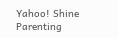Yahoo! Shine Parenting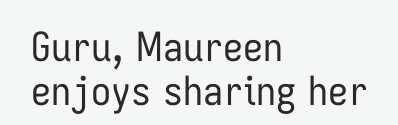Guru, Maureen enjoys sharing her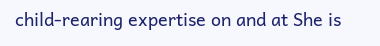child-rearing expertise on and at She is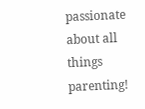passionate about all things parenting!